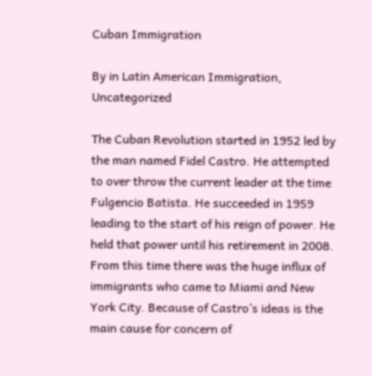Cuban Immigration

By in Latin American Immigration, Uncategorized

The Cuban Revolution started in 1952 led by the man named Fidel Castro. He attempted to over throw the current leader at the time Fulgencio Batista. He succeeded in 1959 leading to the start of his reign of power. He held that power until his retirement in 2008. From this time there was the huge influx of immigrants who came to Miami and New York City. Because of Castro’s ideas is the main cause for concern of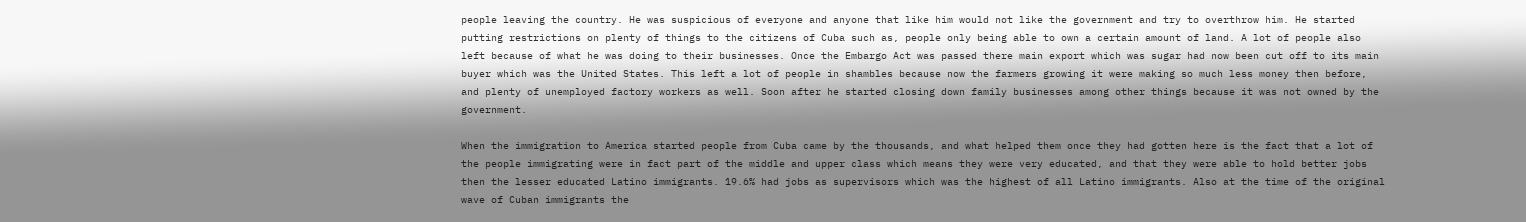people leaving the country. He was suspicious of everyone and anyone that like him would not like the government and try to overthrow him. He started putting restrictions on plenty of things to the citizens of Cuba such as, people only being able to own a certain amount of land. A lot of people also left because of what he was doing to their businesses. Once the Embargo Act was passed there main export which was sugar had now been cut off to its main buyer which was the United States. This left a lot of people in shambles because now the farmers growing it were making so much less money then before, and plenty of unemployed factory workers as well. Soon after he started closing down family businesses among other things because it was not owned by the government.

When the immigration to America started people from Cuba came by the thousands, and what helped them once they had gotten here is the fact that a lot of the people immigrating were in fact part of the middle and upper class which means they were very educated, and that they were able to hold better jobs then the lesser educated Latino immigrants. 19.6% had jobs as supervisors which was the highest of all Latino immigrants. Also at the time of the original wave of Cuban immigrants the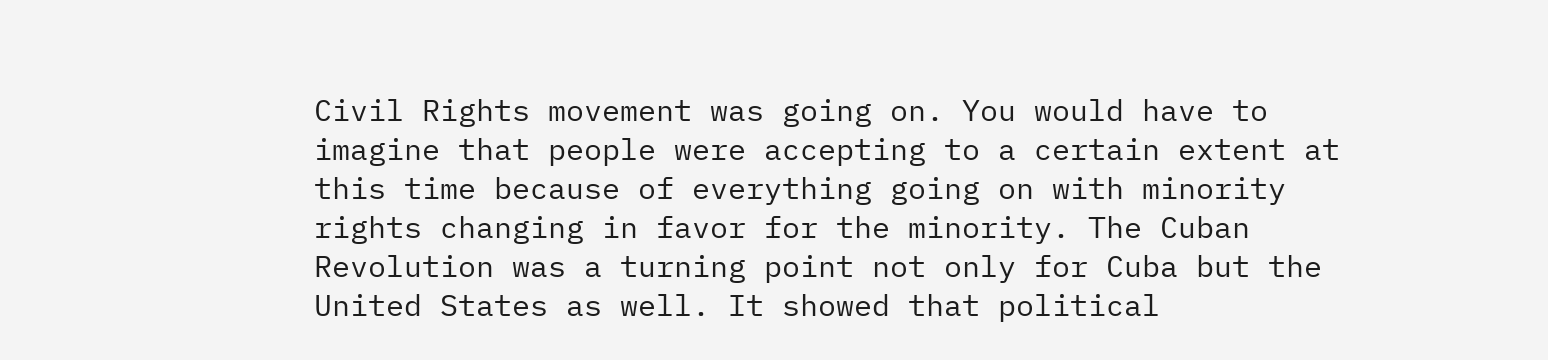Civil Rights movement was going on. You would have to imagine that people were accepting to a certain extent at this time because of everything going on with minority rights changing in favor for the minority. The Cuban Revolution was a turning point not only for Cuba but the United States as well. It showed that political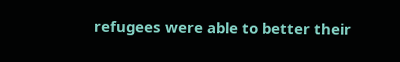refugees were able to better their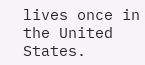lives once in the United States.